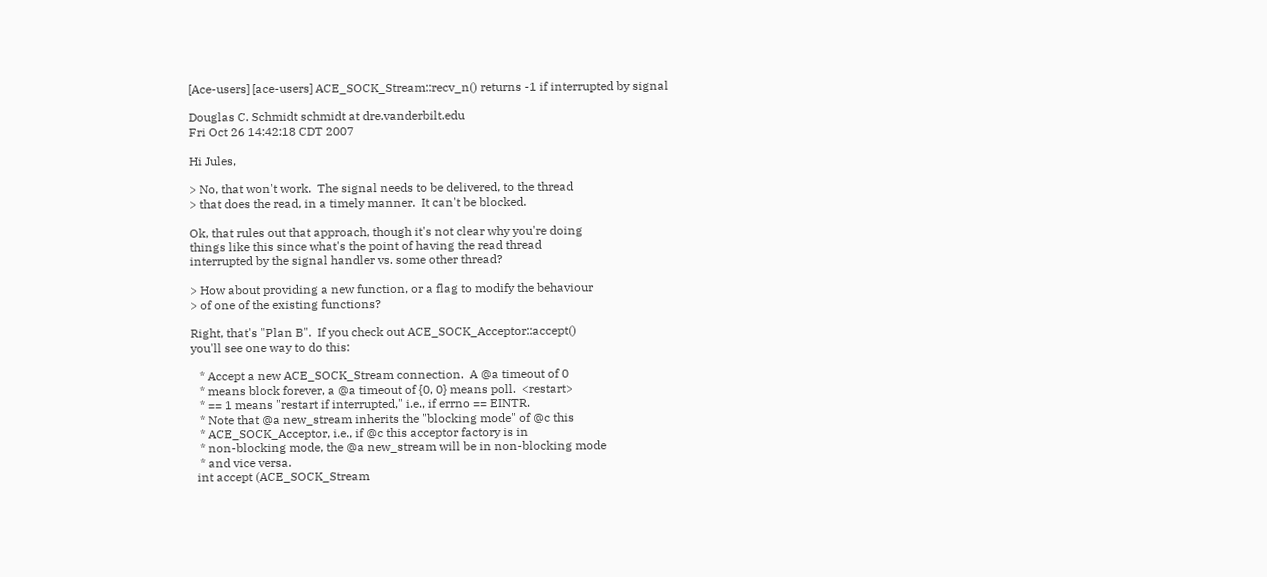[Ace-users] [ace-users] ACE_SOCK_Stream::recv_n() returns -1 if interrupted by signal

Douglas C. Schmidt schmidt at dre.vanderbilt.edu
Fri Oct 26 14:42:18 CDT 2007

Hi Jules,

> No, that won't work.  The signal needs to be delivered, to the thread
> that does the read, in a timely manner.  It can't be blocked.

Ok, that rules out that approach, though it's not clear why you're doing
things like this since what's the point of having the read thread
interrupted by the signal handler vs. some other thread?

> How about providing a new function, or a flag to modify the behaviour
> of one of the existing functions?

Right, that's "Plan B".  If you check out ACE_SOCK_Acceptor::accept()
you'll see one way to do this:

   * Accept a new ACE_SOCK_Stream connection.  A @a timeout of 0
   * means block forever, a @a timeout of {0, 0} means poll.  <restart>
   * == 1 means "restart if interrupted," i.e., if errno == EINTR.
   * Note that @a new_stream inherits the "blocking mode" of @c this
   * ACE_SOCK_Acceptor, i.e., if @c this acceptor factory is in
   * non-blocking mode, the @a new_stream will be in non-blocking mode
   * and vice versa.
  int accept (ACE_SOCK_Stream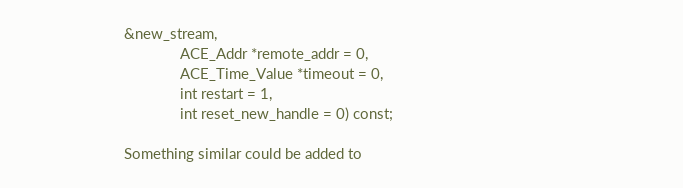&new_stream,
              ACE_Addr *remote_addr = 0,
              ACE_Time_Value *timeout = 0,
              int restart = 1,
              int reset_new_handle = 0) const;

Something similar could be added to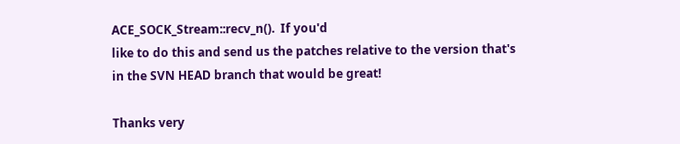ACE_SOCK_Stream::recv_n().  If you'd
like to do this and send us the patches relative to the version that's
in the SVN HEAD branch that would be great!

Thanks very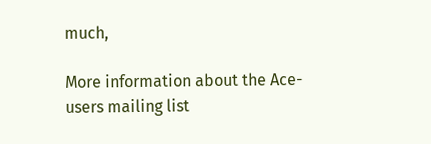much,

More information about the Ace-users mailing list